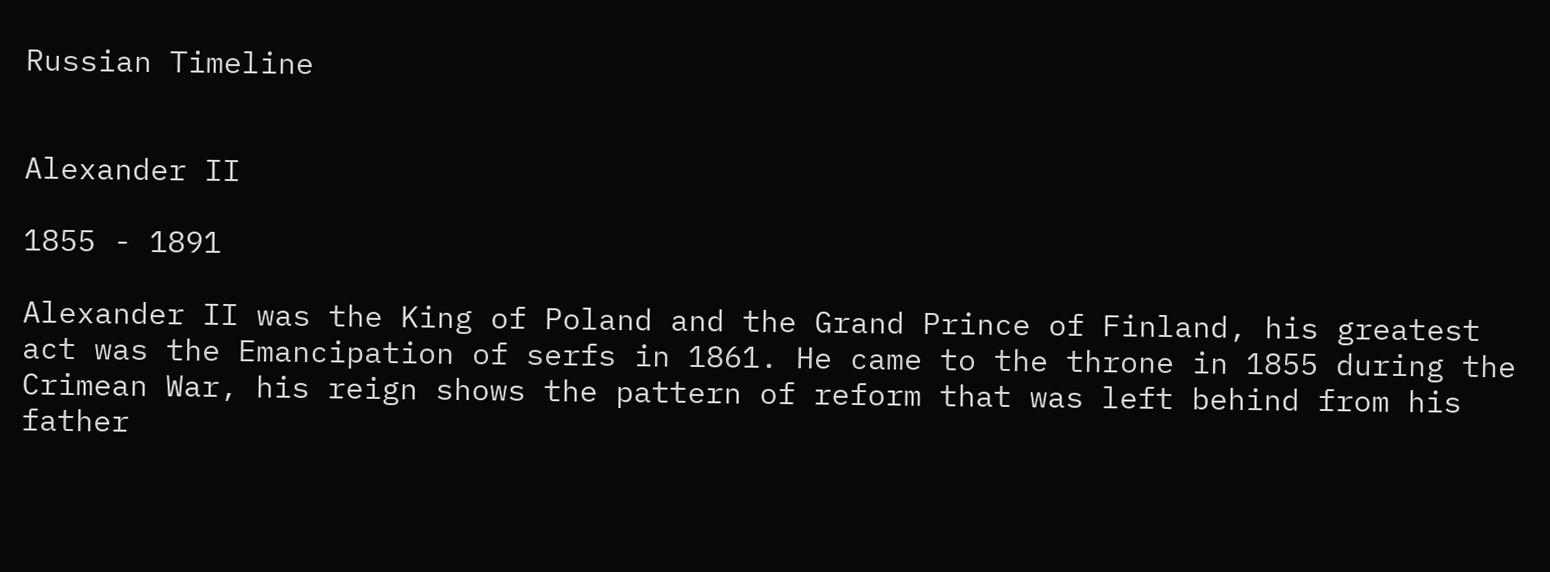Russian Timeline


Alexander II

1855 - 1891

Alexander II was the King of Poland and the Grand Prince of Finland, his greatest act was the Emancipation of serfs in 1861. He came to the throne in 1855 during the Crimean War, his reign shows the pattern of reform that was left behind from his father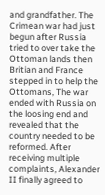and grandfather. The Crimean war had just begun after Russia tried to over take the Ottoman lands then Britian and France stepped in to help the Ottomans, The war ended with Russia on the loosing end and revealed that the country needed to be reformed. After receiving multiple complaints, Alexander II finally agreed to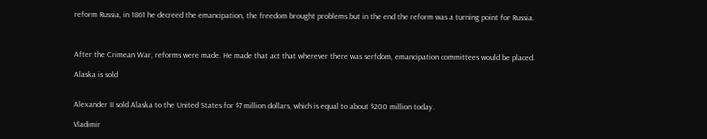reform Russia, in 1861 he decreed the emancipation, the freedom brought problems but in the end the reform was a turning point for Russia.



After the Crimean War, reforms were made. He made that act that wherever there was serfdom, emancipation committees would be placed.

Alaska is sold


Alexander II sold Alaska to the United States for $7 million dollars, which is equal to about $200 million today.

Vladimir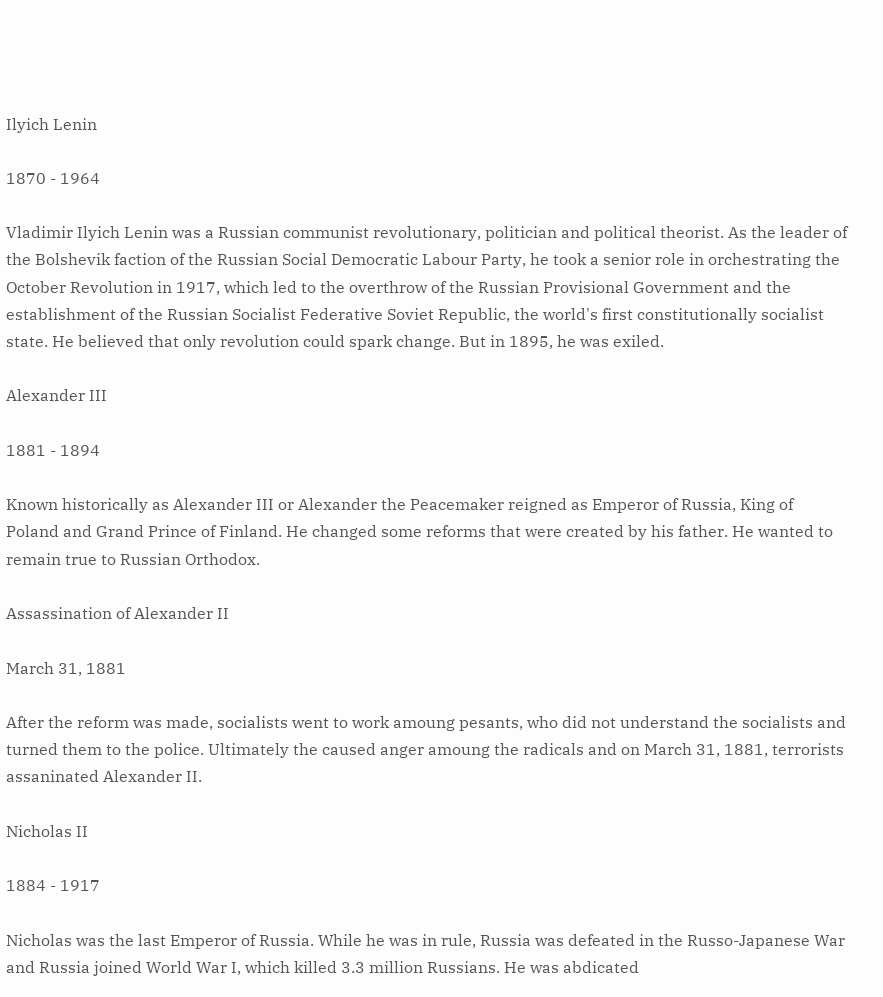Ilyich Lenin

1870 - 1964

Vladimir Ilyich Lenin was a Russian communist revolutionary, politician and political theorist. As the leader of the Bolshevik faction of the Russian Social Democratic Labour Party, he took a senior role in orchestrating the October Revolution in 1917, which led to the overthrow of the Russian Provisional Government and the establishment of the Russian Socialist Federative Soviet Republic, the world's first constitutionally socialist state. He believed that only revolution could spark change. But in 1895, he was exiled.

Alexander III

1881 - 1894

Known historically as Alexander III or Alexander the Peacemaker reigned as Emperor of Russia, King of Poland and Grand Prince of Finland. He changed some reforms that were created by his father. He wanted to remain true to Russian Orthodox.

Assassination of Alexander II

March 31, 1881

After the reform was made, socialists went to work amoung pesants, who did not understand the socialists and turned them to the police. Ultimately the caused anger amoung the radicals and on March 31, 1881, terrorists assaninated Alexander II.

Nicholas II

1884 - 1917

Nicholas was the last Emperor of Russia. While he was in rule, Russia was defeated in the Russo-Japanese War and Russia joined World War I, which killed 3.3 million Russians. He was abdicated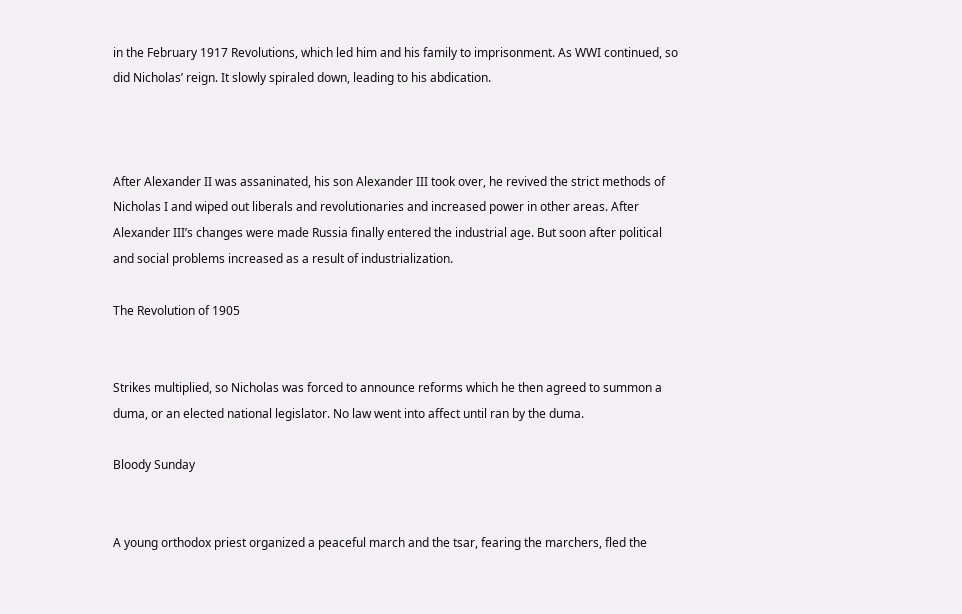in the February 1917 Revolutions, which led him and his family to imprisonment. As WWI continued, so did Nicholas’ reign. It slowly spiraled down, leading to his abdication.



After Alexander II was assaninated, his son Alexander III took over, he revived the strict methods of Nicholas I and wiped out liberals and revolutionaries and increased power in other areas. After Alexander III’s changes were made Russia finally entered the industrial age. But soon after political and social problems increased as a result of industrialization.

The Revolution of 1905


Strikes multiplied, so Nicholas was forced to announce reforms which he then agreed to summon a duma, or an elected national legislator. No law went into affect until ran by the duma.

Bloody Sunday


A young orthodox priest organized a peaceful march and the tsar, fearing the marchers, fled the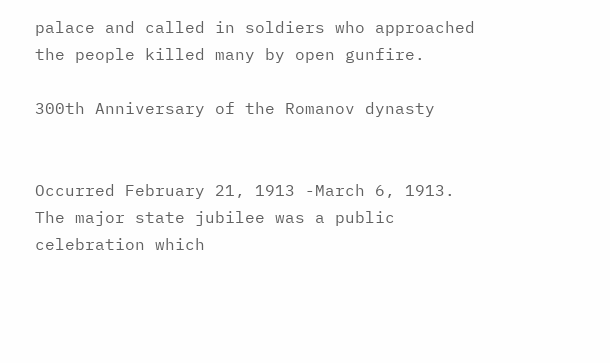palace and called in soldiers who approached the people killed many by open gunfire.

300th Anniversary of the Romanov dynasty


Occurred February 21, 1913 -March 6, 1913. The major state jubilee was a public celebration which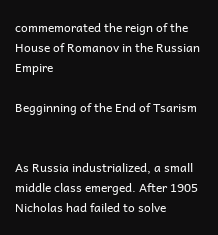commemorated the reign of the House of Romanov in the Russian Empire

Begginning of the End of Tsarism


As Russia industrialized, a small middle class emerged. After 1905 Nicholas had failed to solve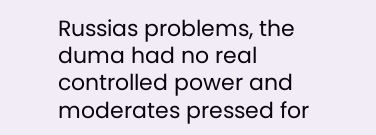Russias problems, the duma had no real controlled power and moderates pressed for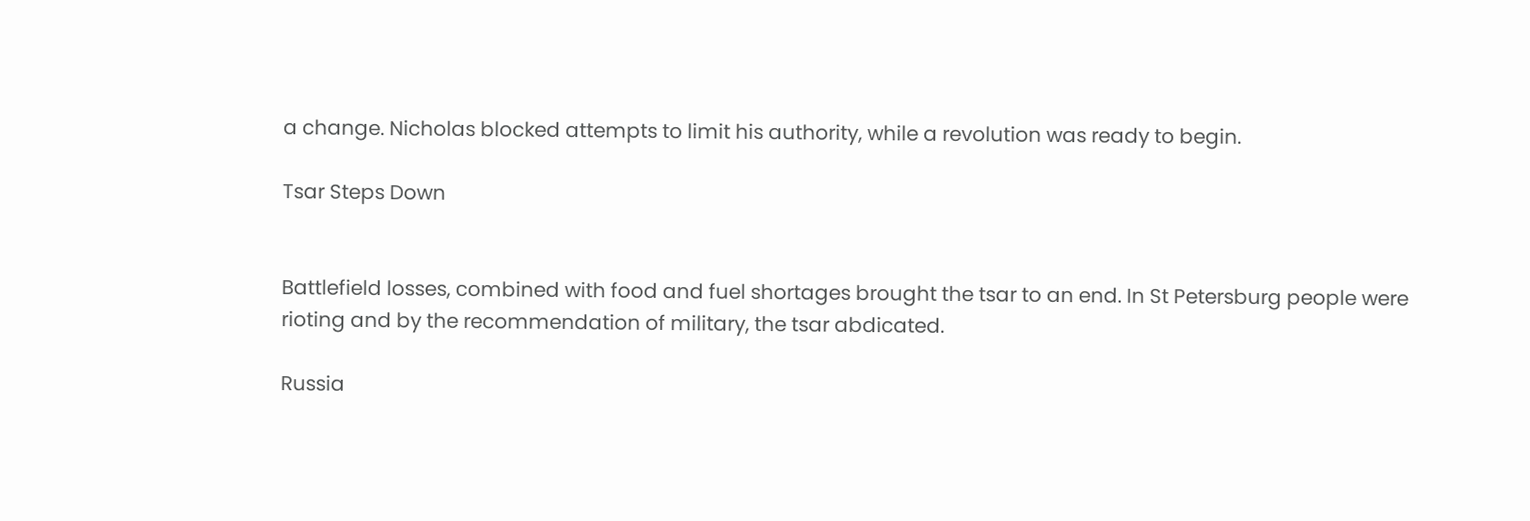a change. Nicholas blocked attempts to limit his authority, while a revolution was ready to begin.

Tsar Steps Down


Battlefield losses, combined with food and fuel shortages brought the tsar to an end. In St Petersburg people were rioting and by the recommendation of military, the tsar abdicated.

Russia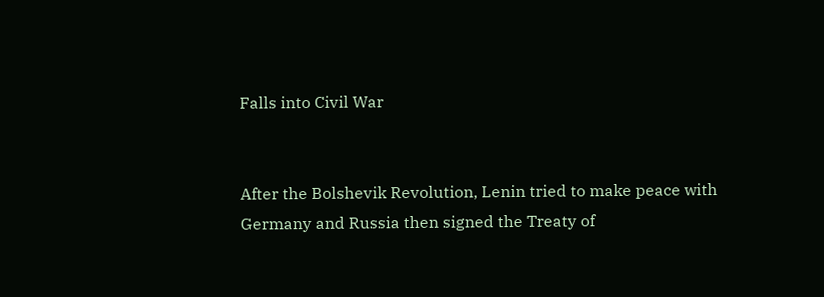Falls into Civil War


After the Bolshevik Revolution, Lenin tried to make peace with Germany and Russia then signed the Treaty of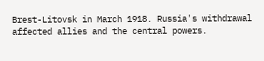Brest-Litovsk in March 1918. Russia's withdrawal affected allies and the central powers.